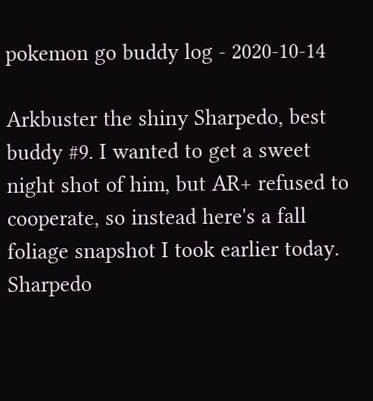pokemon go buddy log - 2020-10-14

Arkbuster the shiny Sharpedo, best buddy #9. I wanted to get a sweet night shot of him, but AR+ refused to cooperate, so instead here's a fall foliage snapshot I took earlier today. Sharpedo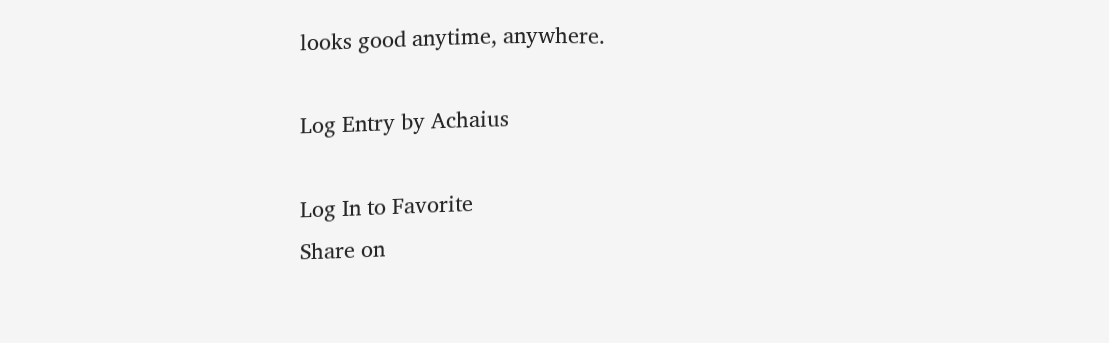looks good anytime, anywhere.

Log Entry by Achaius

Log In to Favorite
Share on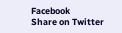Facebook
Share on Twitter